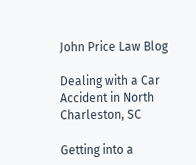John Price Law Blog

Dealing with a Car Accident in North Charleston, SC

Getting into a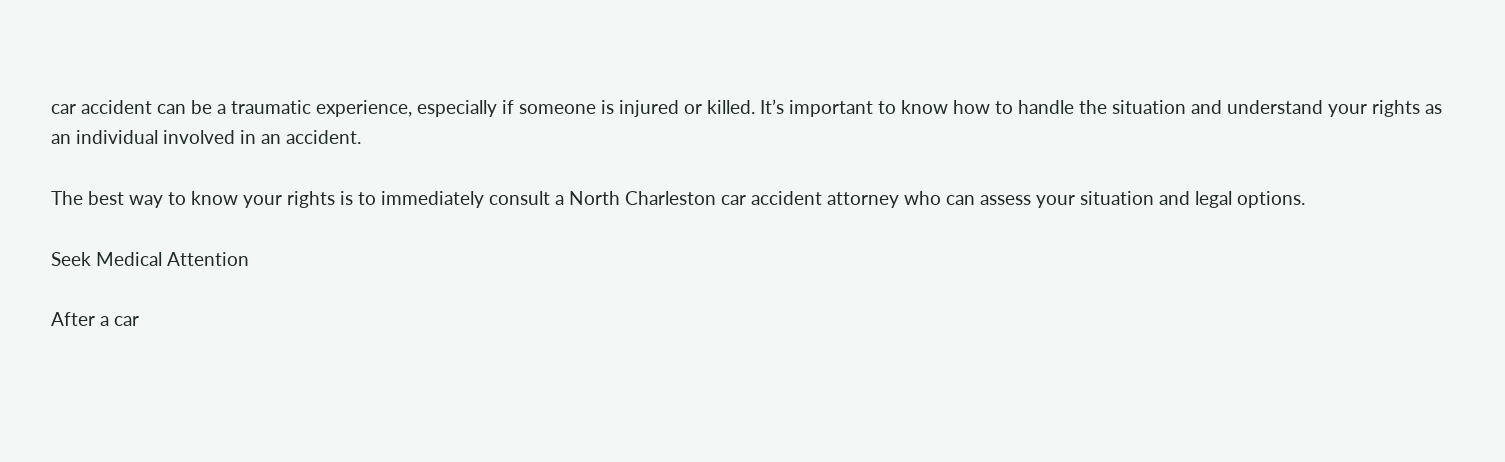car accident can be a traumatic experience, especially if someone is injured or killed. It’s important to know how to handle the situation and understand your rights as an individual involved in an accident.

The best way to know your rights is to immediately consult a North Charleston car accident attorney who can assess your situation and legal options.

Seek Medical Attention

After a car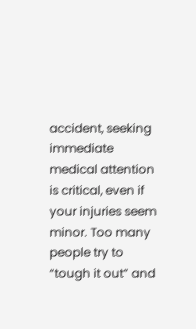accident, seeking immediate medical attention is critical, even if your injuries seem minor. Too many people try to “tough it out” and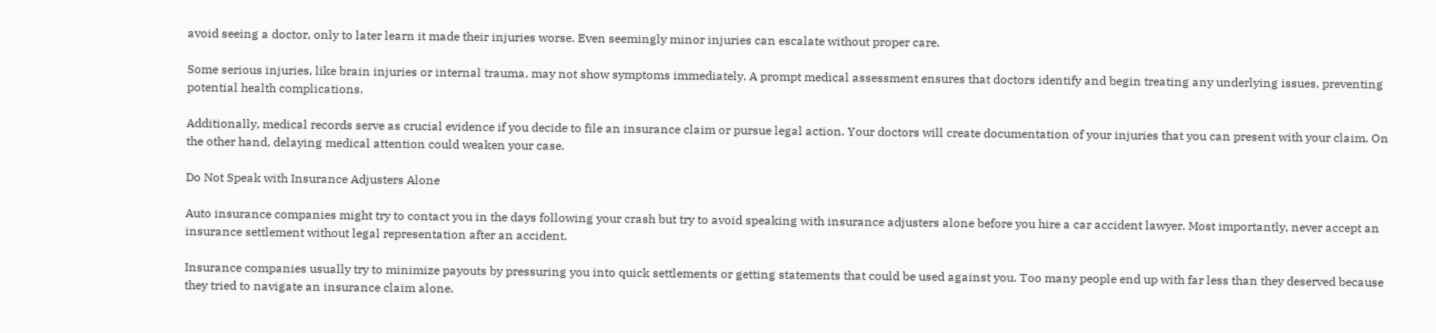avoid seeing a doctor, only to later learn it made their injuries worse. Even seemingly minor injuries can escalate without proper care.

Some serious injuries, like brain injuries or internal trauma, may not show symptoms immediately. A prompt medical assessment ensures that doctors identify and begin treating any underlying issues, preventing potential health complications.

Additionally, medical records serve as crucial evidence if you decide to file an insurance claim or pursue legal action. Your doctors will create documentation of your injuries that you can present with your claim. On the other hand, delaying medical attention could weaken your case.

Do Not Speak with Insurance Adjusters Alone

Auto insurance companies might try to contact you in the days following your crash but try to avoid speaking with insurance adjusters alone before you hire a car accident lawyer. Most importantly, never accept an insurance settlement without legal representation after an accident.

Insurance companies usually try to minimize payouts by pressuring you into quick settlements or getting statements that could be used against you. Too many people end up with far less than they deserved because they tried to navigate an insurance claim alone.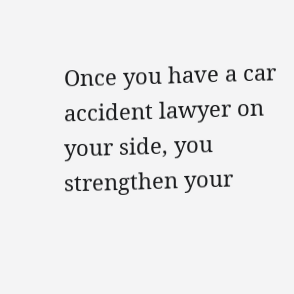Once you have a car accident lawyer on your side, you strengthen your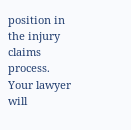position in the injury claims process. Your lawyer will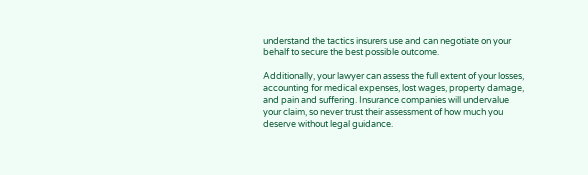understand the tactics insurers use and can negotiate on your behalf to secure the best possible outcome.

Additionally, your lawyer can assess the full extent of your losses, accounting for medical expenses, lost wages, property damage, and pain and suffering. Insurance companies will undervalue your claim, so never trust their assessment of how much you deserve without legal guidance.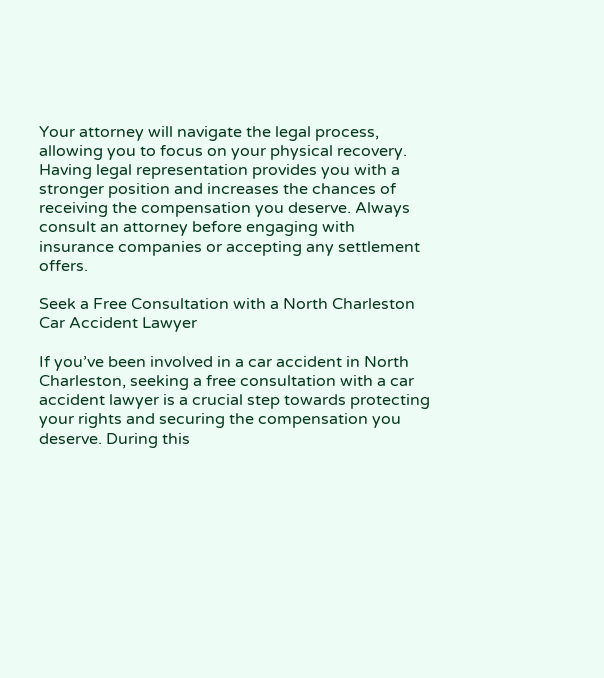Your attorney will navigate the legal process, allowing you to focus on your physical recovery. Having legal representation provides you with a stronger position and increases the chances of receiving the compensation you deserve. Always consult an attorney before engaging with insurance companies or accepting any settlement offers.

Seek a Free Consultation with a North Charleston Car Accident Lawyer

If you’ve been involved in a car accident in North Charleston, seeking a free consultation with a car accident lawyer is a crucial step towards protecting your rights and securing the compensation you deserve. During this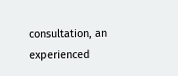consultation, an experienced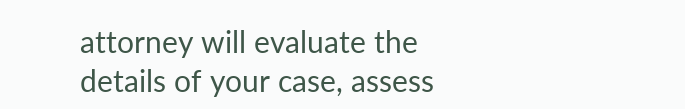attorney will evaluate the details of your case, assess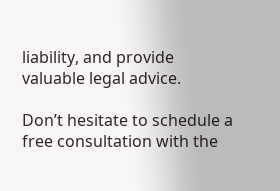liability, and provide valuable legal advice.

Don’t hesitate to schedule a free consultation with the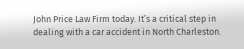John Price Law Firm today. It’s a critical step in dealing with a car accident in North Charleston.